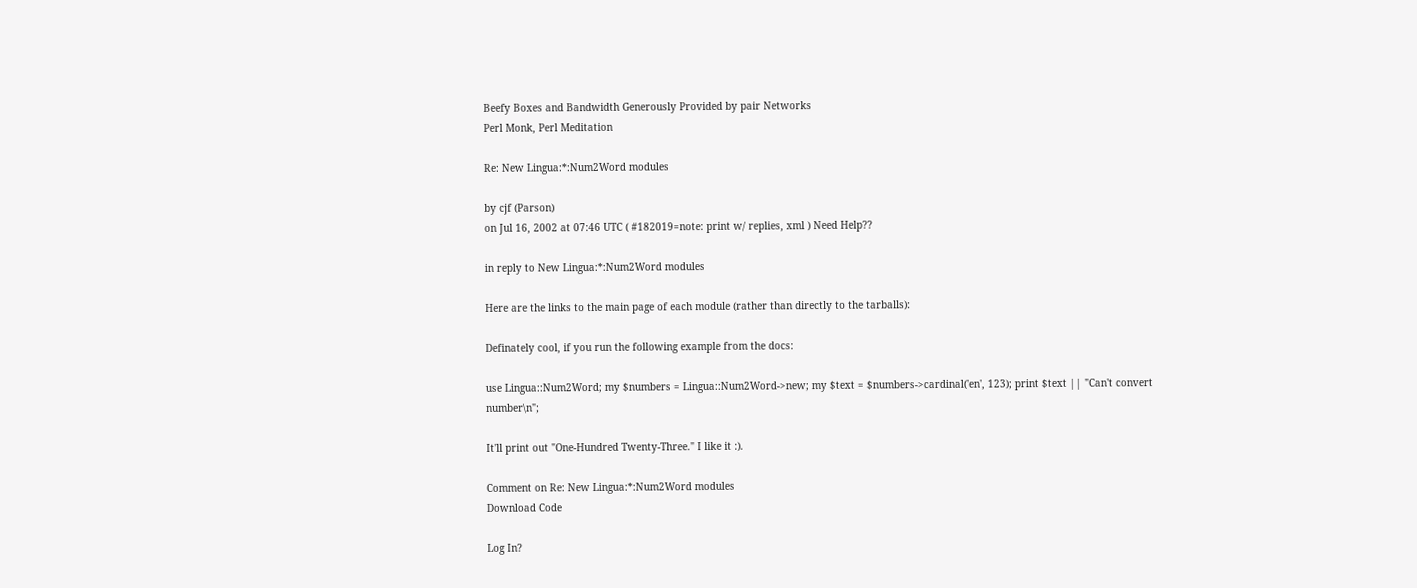Beefy Boxes and Bandwidth Generously Provided by pair Networks
Perl Monk, Perl Meditation

Re: New Lingua:*:Num2Word modules

by cjf (Parson)
on Jul 16, 2002 at 07:46 UTC ( #182019=note: print w/ replies, xml ) Need Help??

in reply to New Lingua:*:Num2Word modules

Here are the links to the main page of each module (rather than directly to the tarballs):

Definately cool, if you run the following example from the docs:

use Lingua::Num2Word; my $numbers = Lingua::Num2Word->new; my $text = $numbers->cardinal('en', 123); print $text || "Can't convert number\n";

It'll print out "One-Hundred Twenty-Three." I like it :).

Comment on Re: New Lingua:*:Num2Word modules
Download Code

Log In?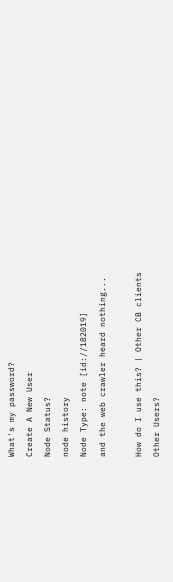What's my password?
Create A New User
Node Status?
node history
Node Type: note [id://182019]
and the web crawler heard nothing...

How do I use this? | Other CB clients
Other Users?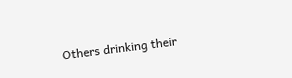Others drinking their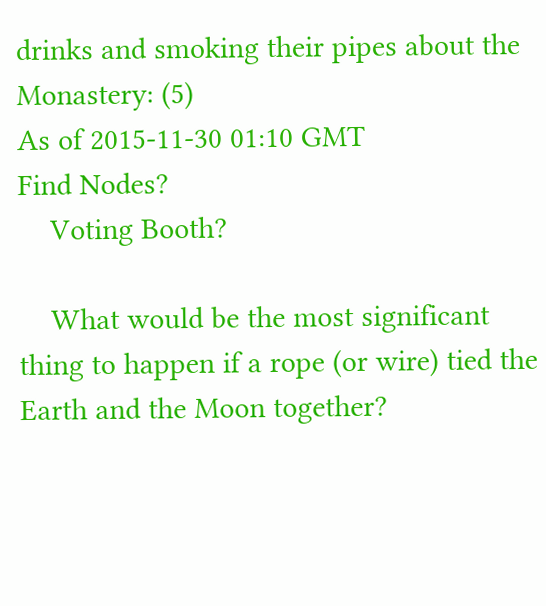drinks and smoking their pipes about the Monastery: (5)
As of 2015-11-30 01:10 GMT
Find Nodes?
    Voting Booth?

    What would be the most significant thing to happen if a rope (or wire) tied the Earth and the Moon together?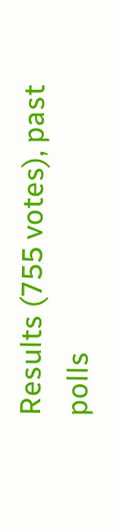Results (755 votes), past polls